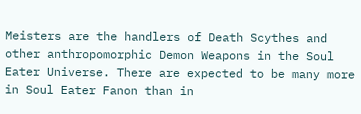Meisters are the handlers of Death Scythes and other anthropomorphic Demon Weapons in the Soul Eater Universe. There are expected to be many more in Soul Eater Fanon than in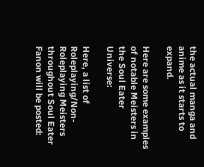the actual manga and anime as it starts to expand.

Here are some examples of notable Meisters in the Soul Eater Universe:

Here, a list of Roleplaying/Non-Roleplaying Meisters throughout Soul Eater Fanon will be posted: